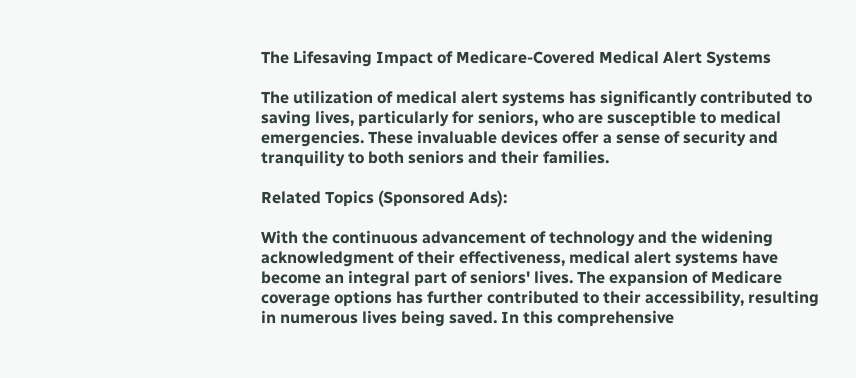The Lifesaving Impact of Medicare-Covered Medical Alert Systems

The utilization of medical alert systems has significantly contributed to saving lives, particularly for seniors, who are susceptible to medical emergencies. These invaluable devices offer a sense of security and tranquility to both seniors and their families.

Related Topics (Sponsored Ads):

With the continuous advancement of technology and the widening acknowledgment of their effectiveness, medical alert systems have become an integral part of seniors' lives. The expansion of Medicare coverage options has further contributed to their accessibility, resulting in numerous lives being saved. In this comprehensive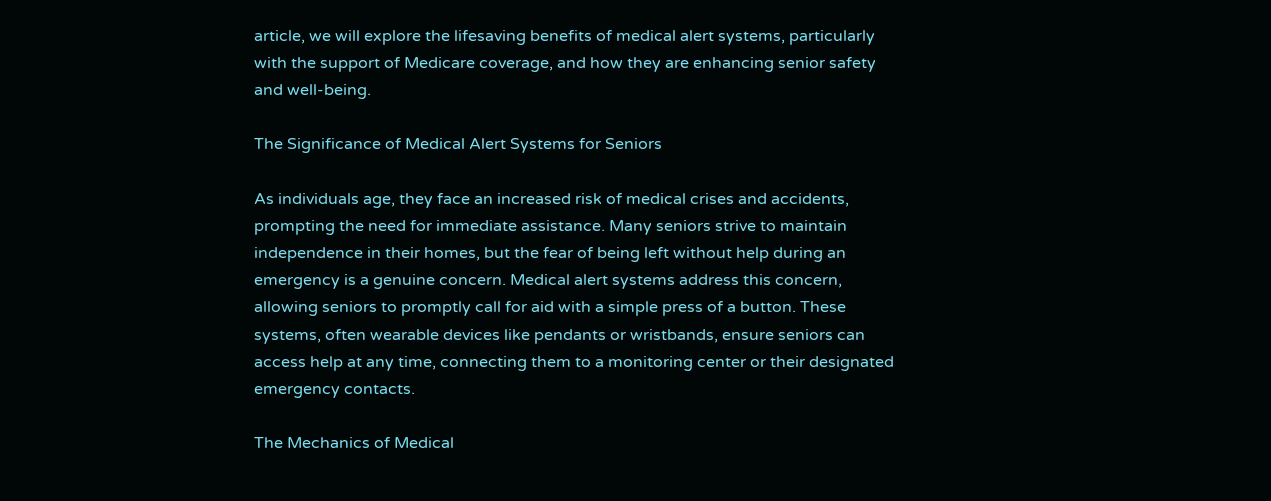article, we will explore the lifesaving benefits of medical alert systems, particularly with the support of Medicare coverage, and how they are enhancing senior safety and well-being.

The Significance of Medical Alert Systems for Seniors

As individuals age, they face an increased risk of medical crises and accidents, prompting the need for immediate assistance. Many seniors strive to maintain independence in their homes, but the fear of being left without help during an emergency is a genuine concern. Medical alert systems address this concern, allowing seniors to promptly call for aid with a simple press of a button. These systems, often wearable devices like pendants or wristbands, ensure seniors can access help at any time, connecting them to a monitoring center or their designated emergency contacts.

The Mechanics of Medical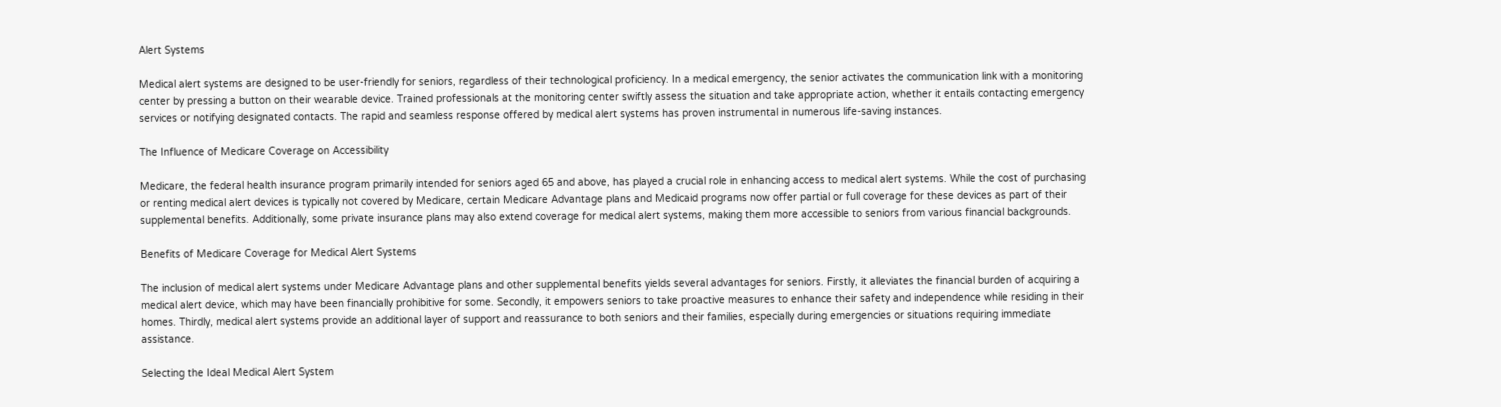Alert Systems

Medical alert systems are designed to be user-friendly for seniors, regardless of their technological proficiency. In a medical emergency, the senior activates the communication link with a monitoring center by pressing a button on their wearable device. Trained professionals at the monitoring center swiftly assess the situation and take appropriate action, whether it entails contacting emergency services or notifying designated contacts. The rapid and seamless response offered by medical alert systems has proven instrumental in numerous life-saving instances.

The Influence of Medicare Coverage on Accessibility

Medicare, the federal health insurance program primarily intended for seniors aged 65 and above, has played a crucial role in enhancing access to medical alert systems. While the cost of purchasing or renting medical alert devices is typically not covered by Medicare, certain Medicare Advantage plans and Medicaid programs now offer partial or full coverage for these devices as part of their supplemental benefits. Additionally, some private insurance plans may also extend coverage for medical alert systems, making them more accessible to seniors from various financial backgrounds.

Benefits of Medicare Coverage for Medical Alert Systems

The inclusion of medical alert systems under Medicare Advantage plans and other supplemental benefits yields several advantages for seniors. Firstly, it alleviates the financial burden of acquiring a medical alert device, which may have been financially prohibitive for some. Secondly, it empowers seniors to take proactive measures to enhance their safety and independence while residing in their homes. Thirdly, medical alert systems provide an additional layer of support and reassurance to both seniors and their families, especially during emergencies or situations requiring immediate assistance.

Selecting the Ideal Medical Alert System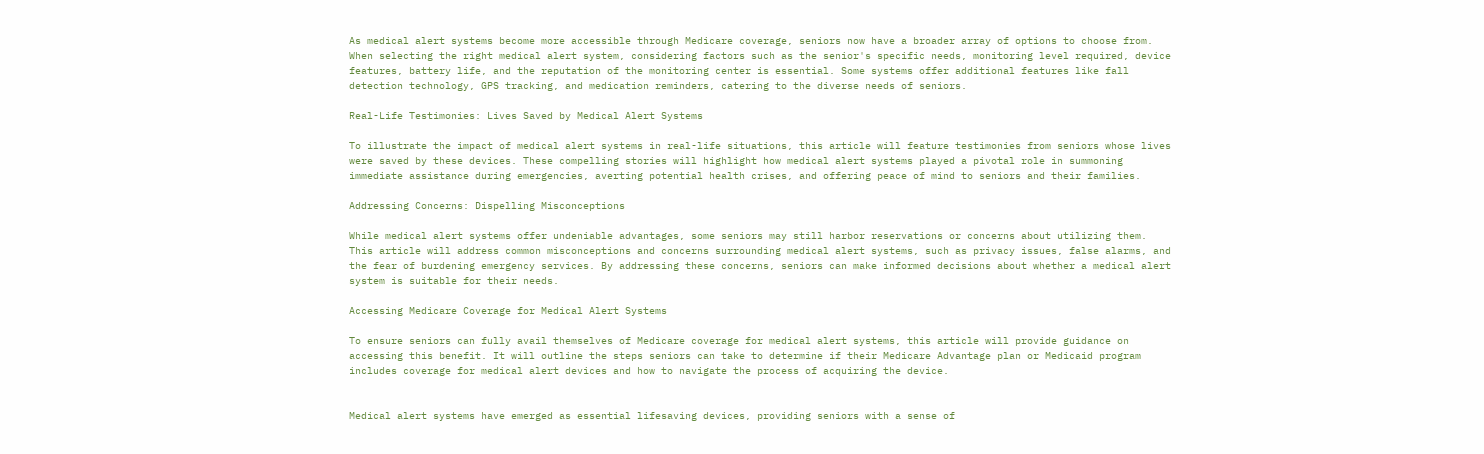As medical alert systems become more accessible through Medicare coverage, seniors now have a broader array of options to choose from. When selecting the right medical alert system, considering factors such as the senior's specific needs, monitoring level required, device features, battery life, and the reputation of the monitoring center is essential. Some systems offer additional features like fall detection technology, GPS tracking, and medication reminders, catering to the diverse needs of seniors.

Real-Life Testimonies: Lives Saved by Medical Alert Systems

To illustrate the impact of medical alert systems in real-life situations, this article will feature testimonies from seniors whose lives were saved by these devices. These compelling stories will highlight how medical alert systems played a pivotal role in summoning immediate assistance during emergencies, averting potential health crises, and offering peace of mind to seniors and their families.

Addressing Concerns: Dispelling Misconceptions

While medical alert systems offer undeniable advantages, some seniors may still harbor reservations or concerns about utilizing them. This article will address common misconceptions and concerns surrounding medical alert systems, such as privacy issues, false alarms, and the fear of burdening emergency services. By addressing these concerns, seniors can make informed decisions about whether a medical alert system is suitable for their needs.

Accessing Medicare Coverage for Medical Alert Systems

To ensure seniors can fully avail themselves of Medicare coverage for medical alert systems, this article will provide guidance on accessing this benefit. It will outline the steps seniors can take to determine if their Medicare Advantage plan or Medicaid program includes coverage for medical alert devices and how to navigate the process of acquiring the device.


Medical alert systems have emerged as essential lifesaving devices, providing seniors with a sense of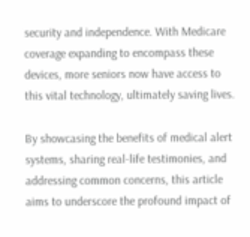security and independence. With Medicare coverage expanding to encompass these devices, more seniors now have access to this vital technology, ultimately saving lives.

By showcasing the benefits of medical alert systems, sharing real-life testimonies, and addressing common concerns, this article aims to underscore the profound impact of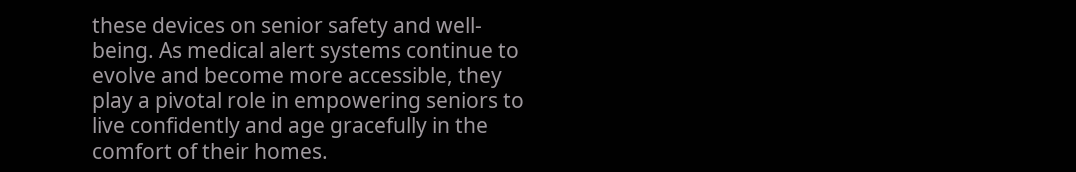these devices on senior safety and well-being. As medical alert systems continue to evolve and become more accessible, they play a pivotal role in empowering seniors to live confidently and age gracefully in the comfort of their homes.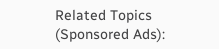Related Topics (Sponsored Ads):